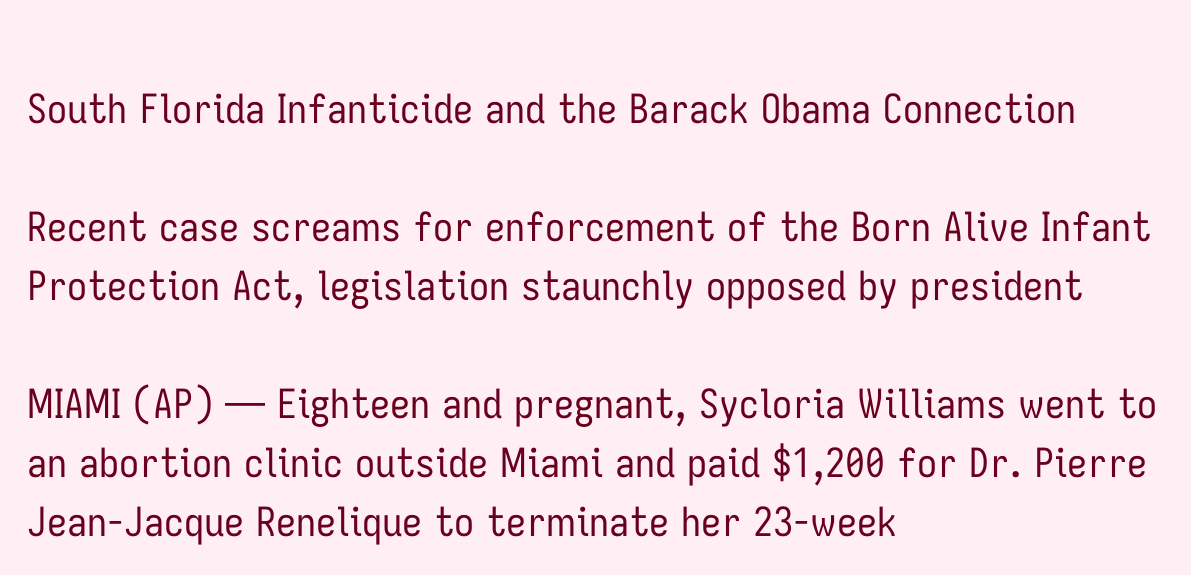South Florida Infanticide and the Barack Obama Connection

Recent case screams for enforcement of the Born Alive Infant Protection Act, legislation staunchly opposed by president

MIAMI (AP) — Eighteen and pregnant, Sycloria Williams went to an abortion clinic outside Miami and paid $1,200 for Dr. Pierre Jean-Jacque Renelique to terminate her 23-week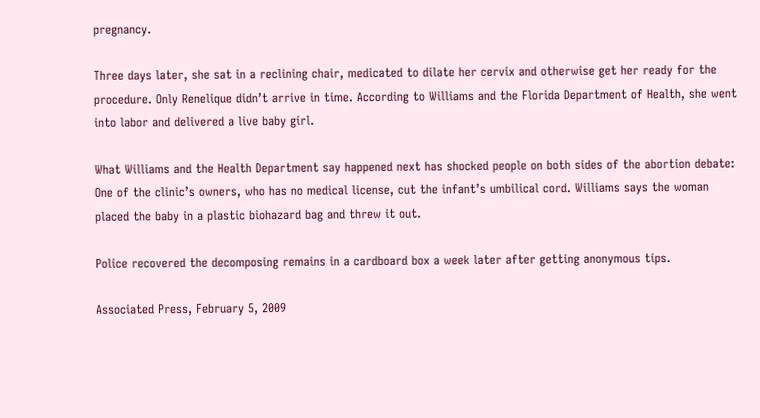pregnancy.

Three days later, she sat in a reclining chair, medicated to dilate her cervix and otherwise get her ready for the procedure. Only Renelique didn’t arrive in time. According to Williams and the Florida Department of Health, she went into labor and delivered a live baby girl.

What Williams and the Health Department say happened next has shocked people on both sides of the abortion debate: One of the clinic’s owners, who has no medical license, cut the infant’s umbilical cord. Williams says the woman placed the baby in a plastic biohazard bag and threw it out.

Police recovered the decomposing remains in a cardboard box a week later after getting anonymous tips.

Associated Press, February 5, 2009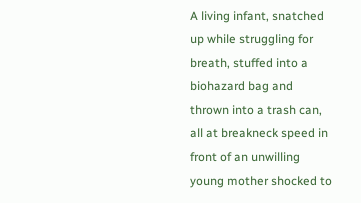A living infant, snatched up while struggling for breath, stuffed into a biohazard bag and thrown into a trash can, all at breakneck speed in front of an unwilling young mother shocked to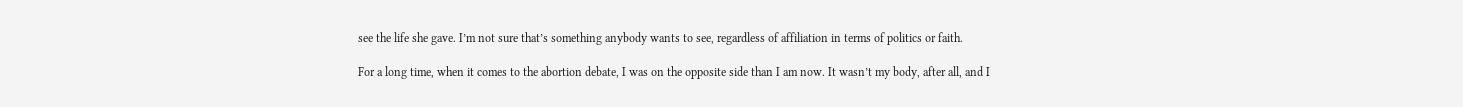see the life she gave. I’m not sure that’s something anybody wants to see, regardless of affiliation in terms of politics or faith.

For a long time, when it comes to the abortion debate, I was on the opposite side than I am now. It wasn’t my body, after all, and I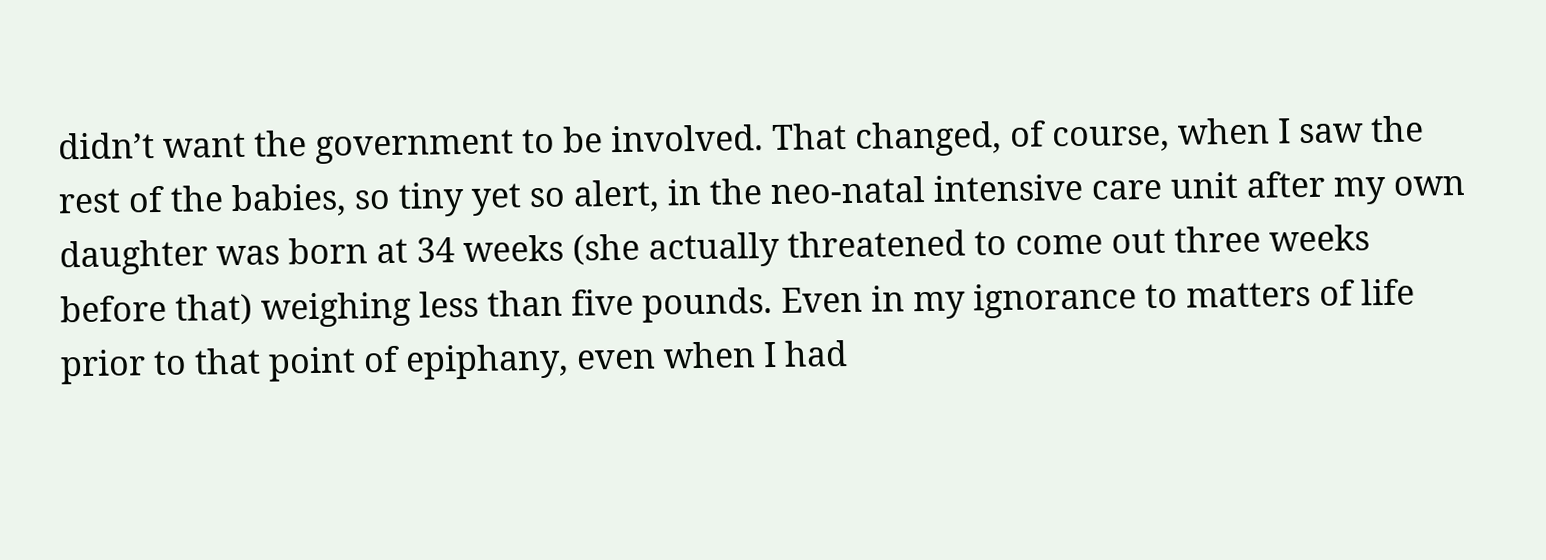didn’t want the government to be involved. That changed, of course, when I saw the rest of the babies, so tiny yet so alert, in the neo-natal intensive care unit after my own daughter was born at 34 weeks (she actually threatened to come out three weeks before that) weighing less than five pounds. Even in my ignorance to matters of life prior to that point of epiphany, even when I had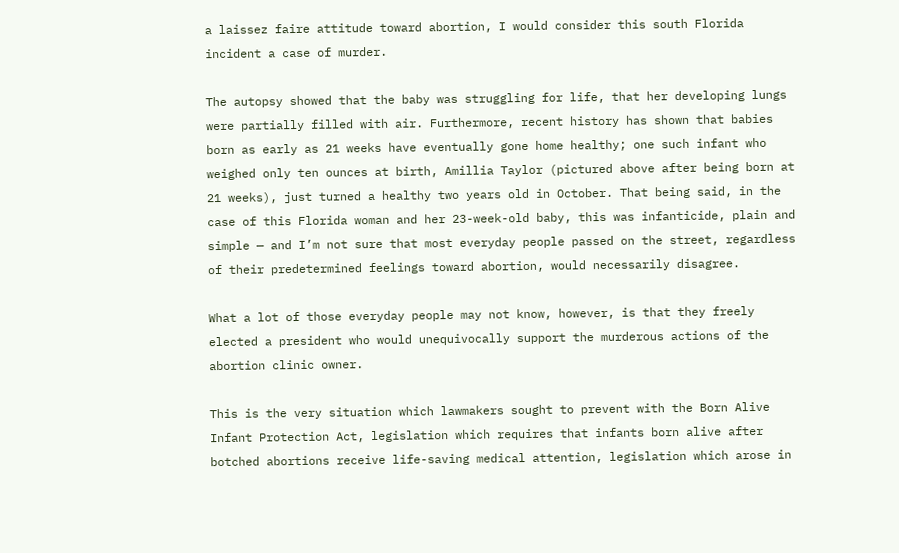a laissez faire attitude toward abortion, I would consider this south Florida incident a case of murder.

The autopsy showed that the baby was struggling for life, that her developing lungs were partially filled with air. Furthermore, recent history has shown that babies born as early as 21 weeks have eventually gone home healthy; one such infant who weighed only ten ounces at birth, Amillia Taylor (pictured above after being born at 21 weeks), just turned a healthy two years old in October. That being said, in the case of this Florida woman and her 23-week-old baby, this was infanticide, plain and simple — and I’m not sure that most everyday people passed on the street, regardless of their predetermined feelings toward abortion, would necessarily disagree.

What a lot of those everyday people may not know, however, is that they freely elected a president who would unequivocally support the murderous actions of the abortion clinic owner.

This is the very situation which lawmakers sought to prevent with the Born Alive Infant Protection Act, legislation which requires that infants born alive after botched abortions receive life-saving medical attention, legislation which arose in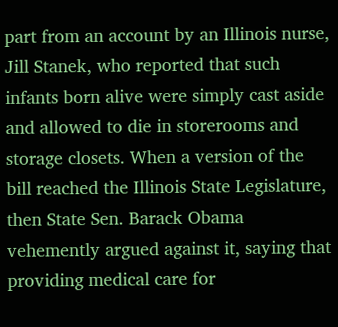part from an account by an Illinois nurse, Jill Stanek, who reported that such infants born alive were simply cast aside and allowed to die in storerooms and storage closets. When a version of the bill reached the Illinois State Legislature, then State Sen. Barack Obama vehemently argued against it, saying that providing medical care for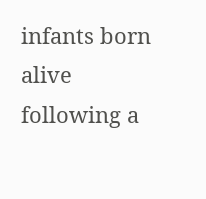infants born alive following a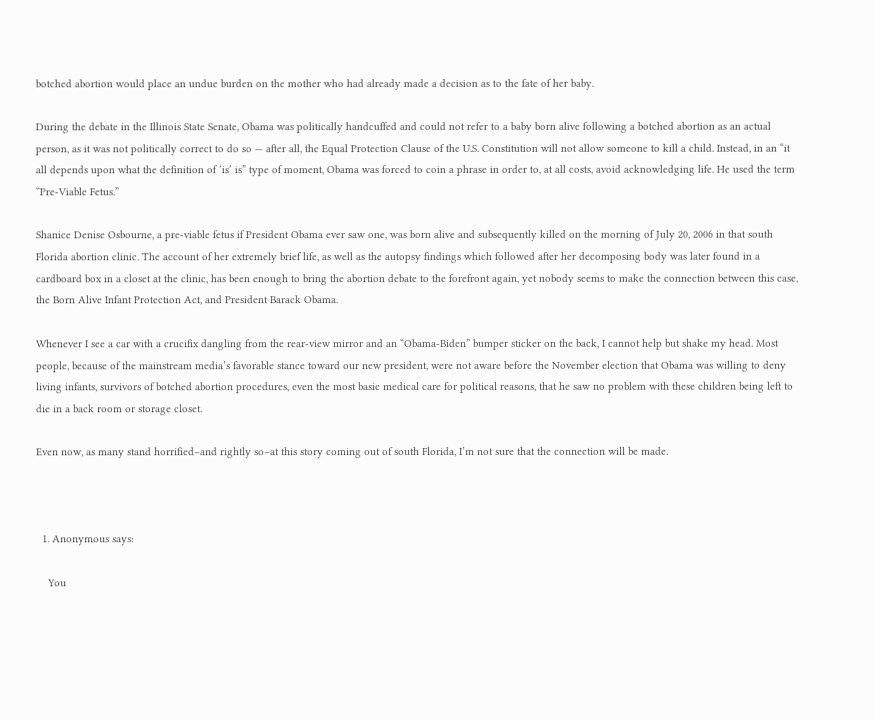botched abortion would place an undue burden on the mother who had already made a decision as to the fate of her baby.

During the debate in the Illinois State Senate, Obama was politically handcuffed and could not refer to a baby born alive following a botched abortion as an actual person, as it was not politically correct to do so — after all, the Equal Protection Clause of the U.S. Constitution will not allow someone to kill a child. Instead, in an “it all depends upon what the definition of ‘is’ is” type of moment, Obama was forced to coin a phrase in order to, at all costs, avoid acknowledging life. He used the term “Pre-Viable Fetus.”

Shanice Denise Osbourne, a pre-viable fetus if President Obama ever saw one, was born alive and subsequently killed on the morning of July 20, 2006 in that south Florida abortion clinic. The account of her extremely brief life, as well as the autopsy findings which followed after her decomposing body was later found in a cardboard box in a closet at the clinic, has been enough to bring the abortion debate to the forefront again, yet nobody seems to make the connection between this case, the Born Alive Infant Protection Act, and President Barack Obama.

Whenever I see a car with a crucifix dangling from the rear-view mirror and an “Obama-Biden” bumper sticker on the back, I cannot help but shake my head. Most people, because of the mainstream media’s favorable stance toward our new president, were not aware before the November election that Obama was willing to deny living infants, survivors of botched abortion procedures, even the most basic medical care for political reasons, that he saw no problem with these children being left to die in a back room or storage closet.

Even now, as many stand horrified–and rightly so–at this story coming out of south Florida, I’m not sure that the connection will be made.



  1. Anonymous says:

    You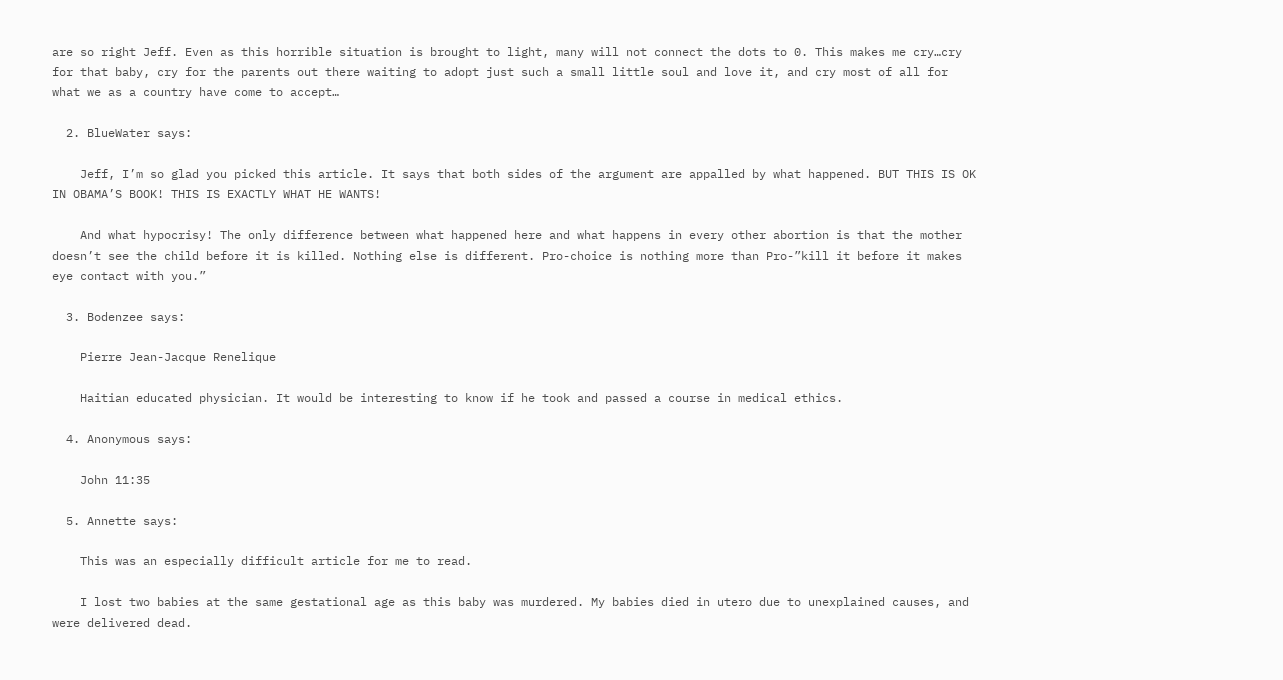are so right Jeff. Even as this horrible situation is brought to light, many will not connect the dots to 0. This makes me cry…cry for that baby, cry for the parents out there waiting to adopt just such a small little soul and love it, and cry most of all for what we as a country have come to accept…

  2. BlueWater says:

    Jeff, I’m so glad you picked this article. It says that both sides of the argument are appalled by what happened. BUT THIS IS OK IN OBAMA’S BOOK! THIS IS EXACTLY WHAT HE WANTS!

    And what hypocrisy! The only difference between what happened here and what happens in every other abortion is that the mother doesn’t see the child before it is killed. Nothing else is different. Pro-choice is nothing more than Pro-”kill it before it makes eye contact with you.”

  3. Bodenzee says:

    Pierre Jean-Jacque Renelique

    Haitian educated physician. It would be interesting to know if he took and passed a course in medical ethics.

  4. Anonymous says:

    John 11:35

  5. Annette says:

    This was an especially difficult article for me to read.

    I lost two babies at the same gestational age as this baby was murdered. My babies died in utero due to unexplained causes, and were delivered dead.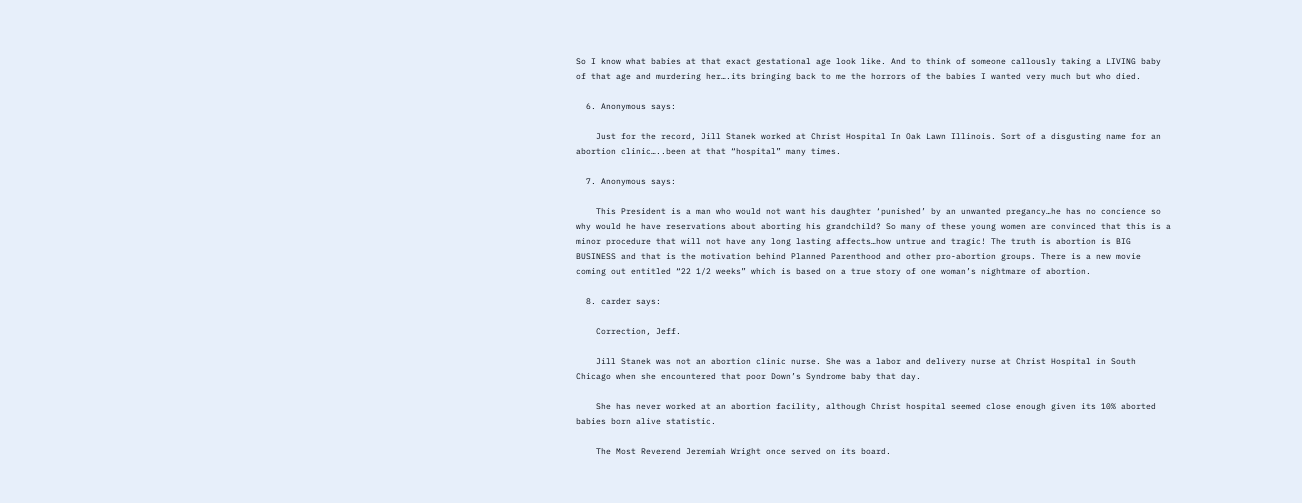So I know what babies at that exact gestational age look like. And to think of someone callously taking a LIVING baby of that age and murdering her….its bringing back to me the horrors of the babies I wanted very much but who died.

  6. Anonymous says:

    Just for the record, Jill Stanek worked at Christ Hospital In Oak Lawn Illinois. Sort of a disgusting name for an abortion clinic…..been at that “hospital” many times.

  7. Anonymous says:

    This President is a man who would not want his daughter ‘punished’ by an unwanted pregancy…he has no concience so why would he have reservations about aborting his grandchild? So many of these young women are convinced that this is a minor procedure that will not have any long lasting affects…how untrue and tragic! The truth is abortion is BIG BUSINESS and that is the motivation behind Planned Parenthood and other pro-abortion groups. There is a new movie coming out entitled “22 1/2 weeks” which is based on a true story of one woman’s nightmare of abortion.

  8. carder says:

    Correction, Jeff.

    Jill Stanek was not an abortion clinic nurse. She was a labor and delivery nurse at Christ Hospital in South Chicago when she encountered that poor Down’s Syndrome baby that day.

    She has never worked at an abortion facility, although Christ hospital seemed close enough given its 10% aborted babies born alive statistic.

    The Most Reverend Jeremiah Wright once served on its board.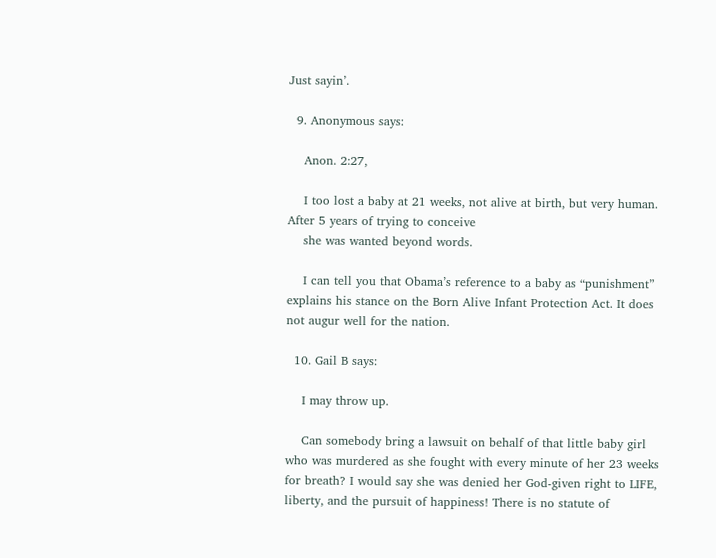Just sayin’.

  9. Anonymous says:

    Anon. 2:27,

    I too lost a baby at 21 weeks, not alive at birth, but very human. After 5 years of trying to conceive
    she was wanted beyond words.

    I can tell you that Obama’s reference to a baby as “punishment” explains his stance on the Born Alive Infant Protection Act. It does not augur well for the nation.

  10. Gail B says:

    I may throw up.

    Can somebody bring a lawsuit on behalf of that little baby girl who was murdered as she fought with every minute of her 23 weeks for breath? I would say she was denied her God-given right to LIFE, liberty, and the pursuit of happiness! There is no statute of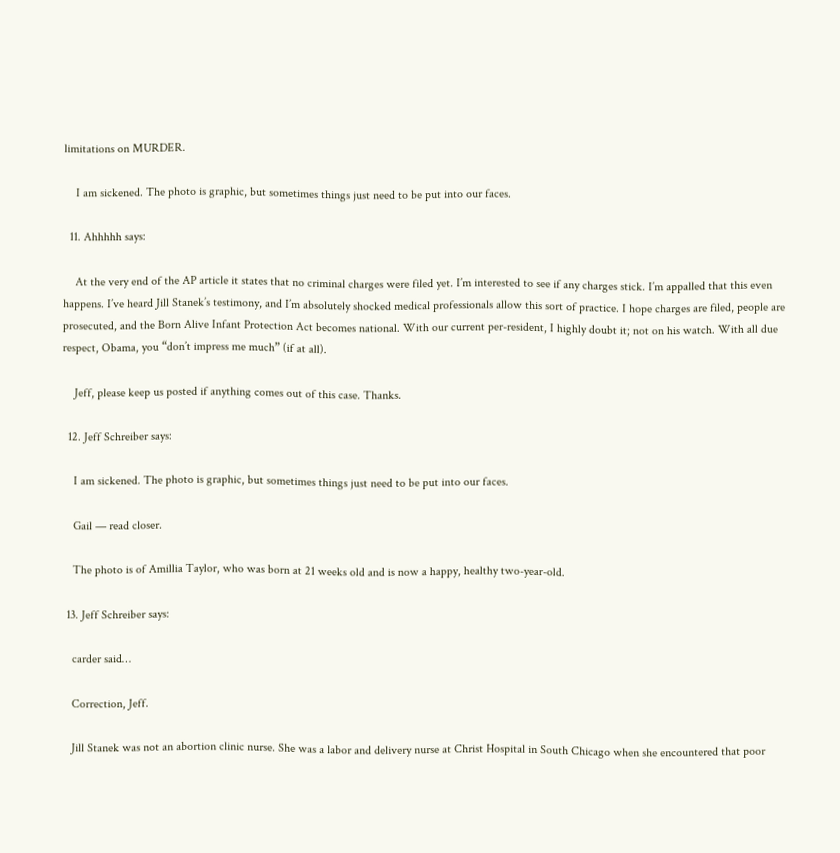limitations on MURDER.

    I am sickened. The photo is graphic, but sometimes things just need to be put into our faces.

  11. Ahhhhh says:

    At the very end of the AP article it states that no criminal charges were filed yet. I’m interested to see if any charges stick. I’m appalled that this even happens. I’ve heard Jill Stanek’s testimony, and I’m absolutely shocked medical professionals allow this sort of practice. I hope charges are filed, people are prosecuted, and the Born Alive Infant Protection Act becomes national. With our current per-resident, I highly doubt it; not on his watch. With all due respect, Obama, you “don’t impress me much” (if at all).

    Jeff, please keep us posted if anything comes out of this case. Thanks.

  12. Jeff Schreiber says:

    I am sickened. The photo is graphic, but sometimes things just need to be put into our faces.

    Gail — read closer.

    The photo is of Amillia Taylor, who was born at 21 weeks old and is now a happy, healthy two-year-old.

  13. Jeff Schreiber says:

    carder said…

    Correction, Jeff.

    Jill Stanek was not an abortion clinic nurse. She was a labor and delivery nurse at Christ Hospital in South Chicago when she encountered that poor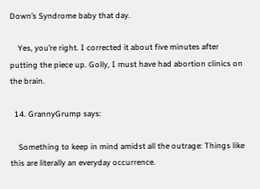Down’s Syndrome baby that day.

    Yes, you’re right. I corrected it about five minutes after putting the piece up. Golly, I must have had abortion clinics on the brain.

  14. GrannyGrump says:

    Something to keep in mind amidst all the outrage: Things like this are literally an everyday occurrence.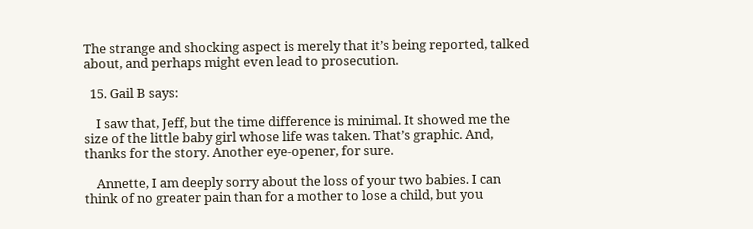The strange and shocking aspect is merely that it’s being reported, talked about, and perhaps might even lead to prosecution.

  15. Gail B says:

    I saw that, Jeff, but the time difference is minimal. It showed me the size of the little baby girl whose life was taken. That’s graphic. And, thanks for the story. Another eye-opener, for sure.

    Annette, I am deeply sorry about the loss of your two babies. I can think of no greater pain than for a mother to lose a child, but you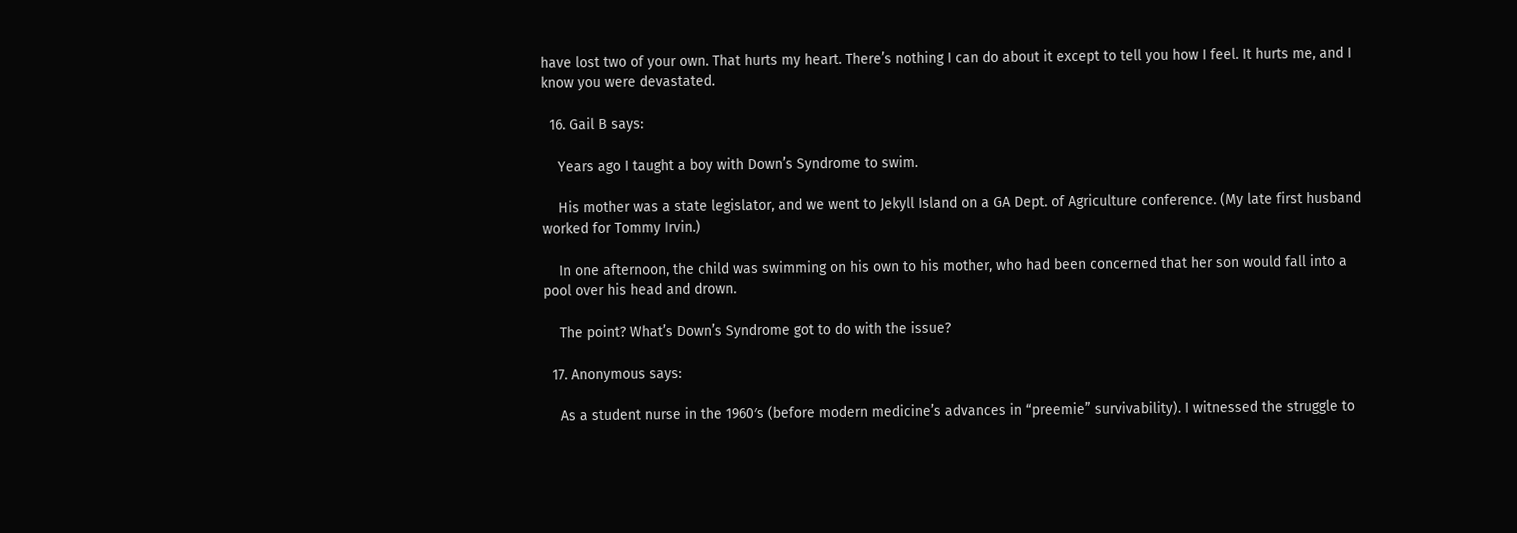have lost two of your own. That hurts my heart. There’s nothing I can do about it except to tell you how I feel. It hurts me, and I know you were devastated.

  16. Gail B says:

    Years ago I taught a boy with Down’s Syndrome to swim.

    His mother was a state legislator, and we went to Jekyll Island on a GA Dept. of Agriculture conference. (My late first husband worked for Tommy Irvin.)

    In one afternoon, the child was swimming on his own to his mother, who had been concerned that her son would fall into a pool over his head and drown.

    The point? What’s Down’s Syndrome got to do with the issue?

  17. Anonymous says:

    As a student nurse in the 1960′s (before modern medicine’s advances in “preemie” survivability). I witnessed the struggle to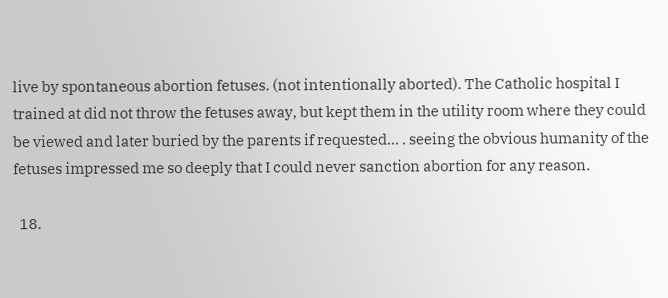live by spontaneous abortion fetuses. (not intentionally aborted). The Catholic hospital I trained at did not throw the fetuses away, but kept them in the utility room where they could be viewed and later buried by the parents if requested… . seeing the obvious humanity of the fetuses impressed me so deeply that I could never sanction abortion for any reason.

  18.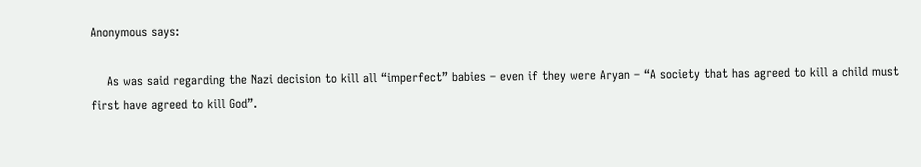Anonymous says:

    As was said regarding the Nazi decision to kill all “imperfect” babies – even if they were Aryan – “A society that has agreed to kill a child must first have agreed to kill God”.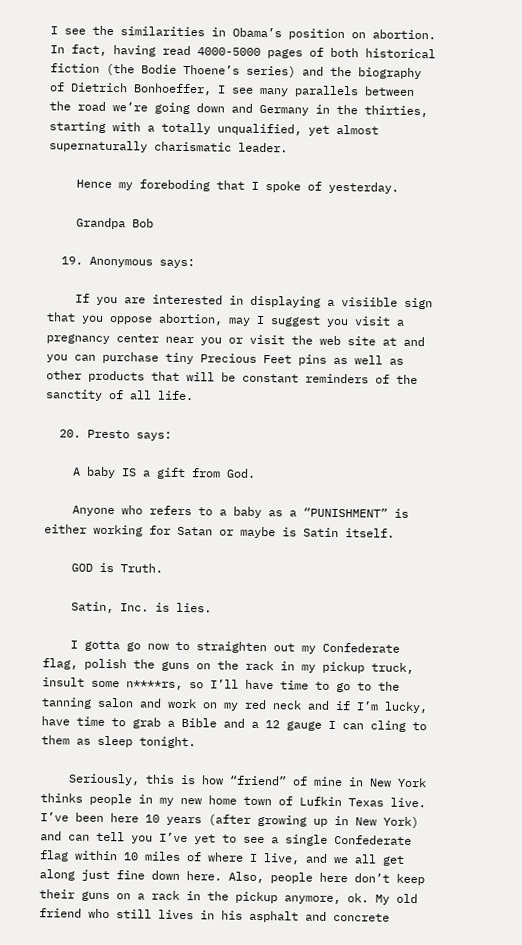I see the similarities in Obama’s position on abortion. In fact, having read 4000-5000 pages of both historical fiction (the Bodie Thoene’s series) and the biography of Dietrich Bonhoeffer, I see many parallels between the road we’re going down and Germany in the thirties, starting with a totally unqualified, yet almost supernaturally charismatic leader.

    Hence my foreboding that I spoke of yesterday.

    Grandpa Bob

  19. Anonymous says:

    If you are interested in displaying a visiible sign that you oppose abortion, may I suggest you visit a pregnancy center near you or visit the web site at and you can purchase tiny Precious Feet pins as well as other products that will be constant reminders of the sanctity of all life.

  20. Presto says:

    A baby IS a gift from God.

    Anyone who refers to a baby as a “PUNISHMENT” is either working for Satan or maybe is Satin itself.

    GOD is Truth.

    Satin, Inc. is lies.

    I gotta go now to straighten out my Confederate flag, polish the guns on the rack in my pickup truck, insult some n****rs, so I’ll have time to go to the tanning salon and work on my red neck and if I’m lucky, have time to grab a Bible and a 12 gauge I can cling to them as sleep tonight.

    Seriously, this is how “friend” of mine in New York thinks people in my new home town of Lufkin Texas live. I’ve been here 10 years (after growing up in New York) and can tell you I’ve yet to see a single Confederate flag within 10 miles of where I live, and we all get along just fine down here. Also, people here don’t keep their guns on a rack in the pickup anymore, ok. My old friend who still lives in his asphalt and concrete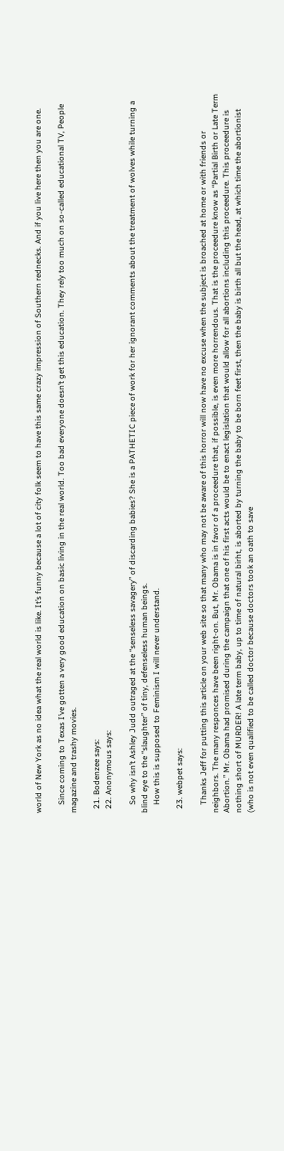world of New York as no idea what the real world is like. It’s funny because a lot of city folk seem to have this same crazy impression of Southern rednecks. And if you live here then you are one.

    Since coming to Texas I’ve gotten a very good education on basic living in the real world. Too bad everyone doesn’t get this education. They rely too much on so-called educational TV, People magazine and trashy movies.

  21. Bodenzee says:
  22. Anonymous says:

    So why isn’t Ashley Judd outraged at the “senseless savagery” of discarding babies? She is a PATHETIC piece of work for her ignorant comments about the treatment of wolves while turning a blind eye to the “slaughter” of tiny, defenseless human beings.
    How this is supposed to Feminism I will never understand.

  23. webpet says:

    Thanks Jeff for putting this article on your web site so that many who may not be aware of this horror will now have no excuse when the subject is broached at home or with friends or neighbors. The many responces have been right-on. But, Mr. Obama is in favor of a proceedure that, if possible, is even more horrendous. That is the proceedure know as “Partial Birth or Late Term Abortion.” Mr. Obama had promised during the campaign that one of his first acts would be to enact legislation that would allow for all abortions including this proceedure. This proceedure is nothing short of MURDER! A late term baby, up to time of natural birht, is aborted by turning the baby to be born feet first, then the baby is birth all but the head, at which time the abortionist (who is not even qualified to be called doctor because doctors took an oath to save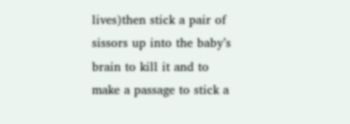lives)then stick a pair of sissors up into the baby’s brain to kill it and to make a passage to stick a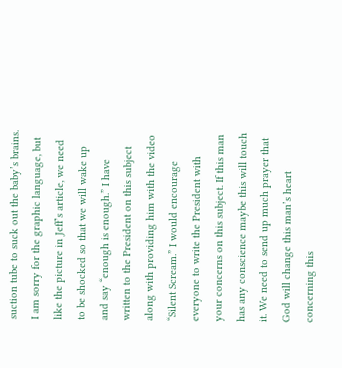suction tube to suck out the baby’s brains. I am sorry for the graphic language, but like the picture in Jeff’s article, we need to be shocked so that we will wake up and say “enough is enough.” I have written to the President on this subject along with providing him with the video “Silent Scream.” I would encourage everyone to write the President with your concerns on this subject. If this man has any conscience maybe this will touch it. We need to send up much prayer that God will change this man’s heart concerning this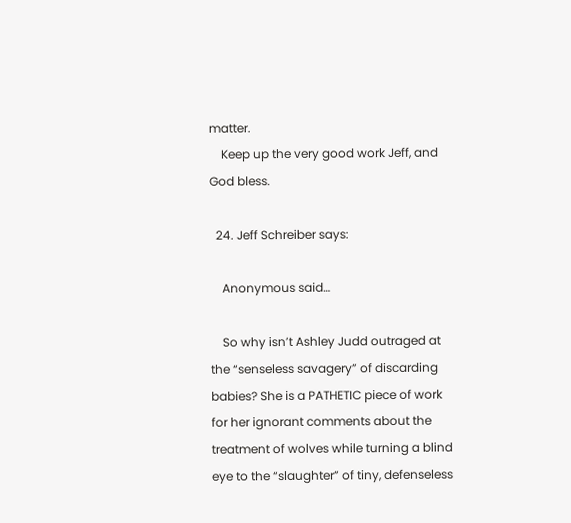matter.
    Keep up the very good work Jeff, and God bless.

  24. Jeff Schreiber says:

    Anonymous said…

    So why isn’t Ashley Judd outraged at the “senseless savagery” of discarding babies? She is a PATHETIC piece of work for her ignorant comments about the treatment of wolves while turning a blind eye to the “slaughter” of tiny, defenseless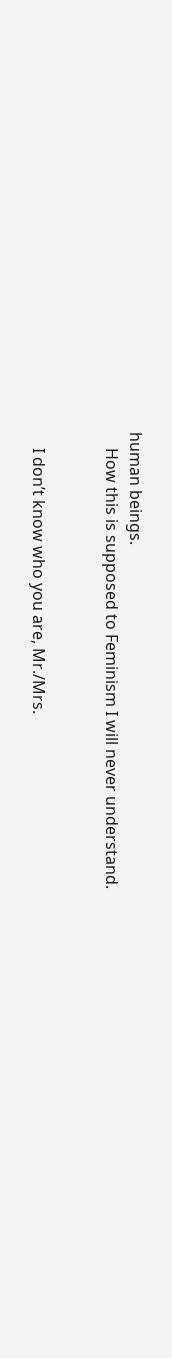human beings.
    How this is supposed to Feminism I will never understand.


    I don’t know who you are, Mr./Mrs.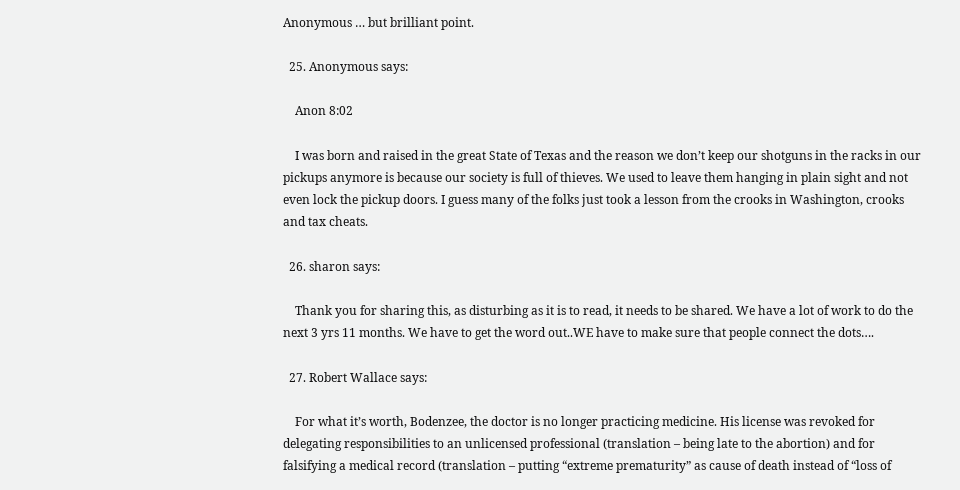Anonymous … but brilliant point.

  25. Anonymous says:

    Anon 8:02

    I was born and raised in the great State of Texas and the reason we don’t keep our shotguns in the racks in our pickups anymore is because our society is full of thieves. We used to leave them hanging in plain sight and not even lock the pickup doors. I guess many of the folks just took a lesson from the crooks in Washington, crooks and tax cheats.

  26. sharon says:

    Thank you for sharing this, as disturbing as it is to read, it needs to be shared. We have a lot of work to do the next 3 yrs 11 months. We have to get the word out..WE have to make sure that people connect the dots….

  27. Robert Wallace says:

    For what it’s worth, Bodenzee, the doctor is no longer practicing medicine. His license was revoked for delegating responsibilities to an unlicensed professional (translation – being late to the abortion) and for falsifying a medical record (translation – putting “extreme prematurity” as cause of death instead of “loss of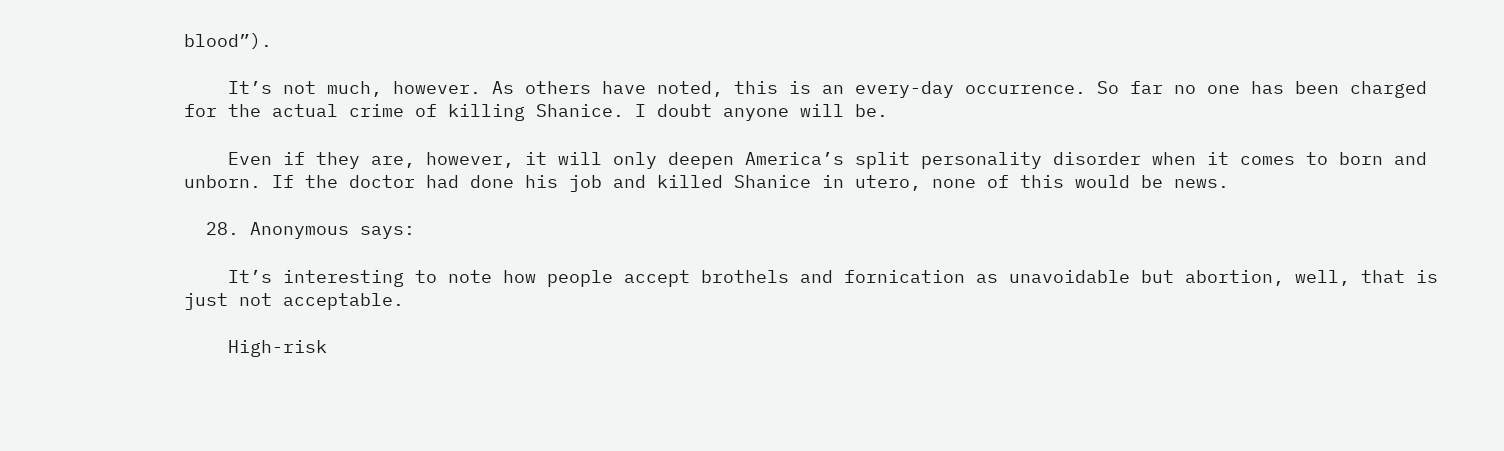blood”).

    It’s not much, however. As others have noted, this is an every-day occurrence. So far no one has been charged for the actual crime of killing Shanice. I doubt anyone will be.

    Even if they are, however, it will only deepen America’s split personality disorder when it comes to born and unborn. If the doctor had done his job and killed Shanice in utero, none of this would be news.

  28. Anonymous says:

    It’s interesting to note how people accept brothels and fornication as unavoidable but abortion, well, that is just not acceptable.

    High-risk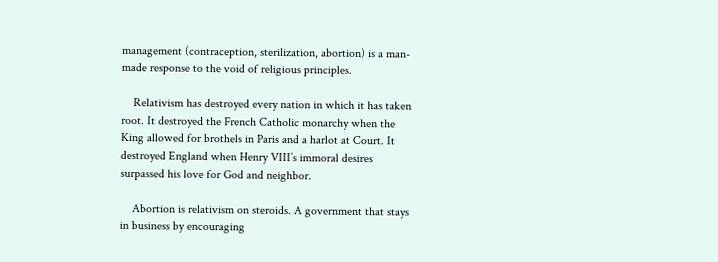management (contraception, sterilization, abortion) is a man-made response to the void of religious principles.

    Relativism has destroyed every nation in which it has taken root. It destroyed the French Catholic monarchy when the King allowed for brothels in Paris and a harlot at Court. It destroyed England when Henry VIII’s immoral desires surpassed his love for God and neighbor.

    Abortion is relativism on steroids. A government that stays in business by encouraging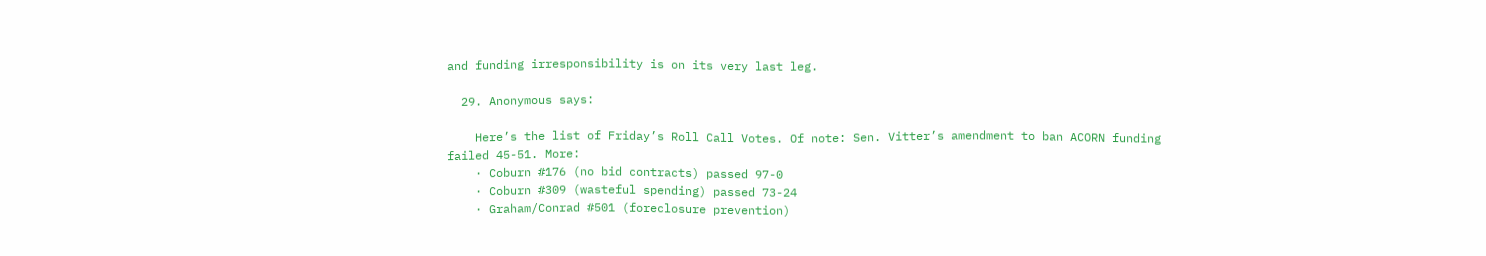and funding irresponsibility is on its very last leg.

  29. Anonymous says:

    Here’s the list of Friday’s Roll Call Votes. Of note: Sen. Vitter’s amendment to ban ACORN funding failed 45-51. More:
    · Coburn #176 (no bid contracts) passed 97-0
    · Coburn #309 (wasteful spending) passed 73-24
    · Graham/Conrad #501 (foreclosure prevention)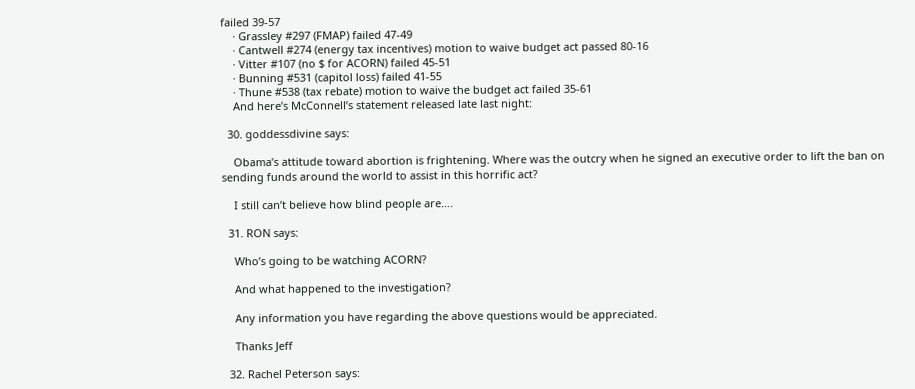failed 39-57
    · Grassley #297 (FMAP) failed 47-49
    · Cantwell #274 (energy tax incentives) motion to waive budget act passed 80-16
    · Vitter #107 (no $ for ACORN) failed 45-51
    · Bunning #531 (capitol loss) failed 41-55
    · Thune #538 (tax rebate) motion to waive the budget act failed 35-61
    And here’s McConnell’s statement released late last night:

  30. goddessdivine says:

    Obama’s attitude toward abortion is frightening. Where was the outcry when he signed an executive order to lift the ban on sending funds around the world to assist in this horrific act?

    I still can’t believe how blind people are….

  31. RON says:

    Who’s going to be watching ACORN?

    And what happened to the investigation?

    Any information you have regarding the above questions would be appreciated.

    Thanks Jeff

  32. Rachel Peterson says: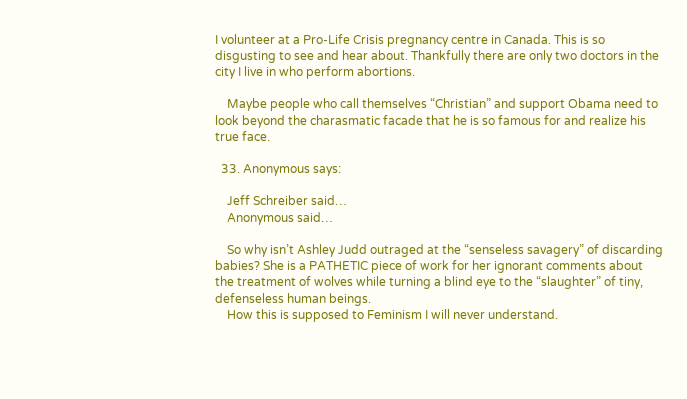I volunteer at a Pro-Life Crisis pregnancy centre in Canada. This is so disgusting to see and hear about. Thankfully there are only two doctors in the city I live in who perform abortions.

    Maybe people who call themselves “Christian” and support Obama need to look beyond the charasmatic facade that he is so famous for and realize his true face.

  33. Anonymous says:

    Jeff Schreiber said…
    Anonymous said…

    So why isn’t Ashley Judd outraged at the “senseless savagery” of discarding babies? She is a PATHETIC piece of work for her ignorant comments about the treatment of wolves while turning a blind eye to the “slaughter” of tiny, defenseless human beings.
    How this is supposed to Feminism I will never understand.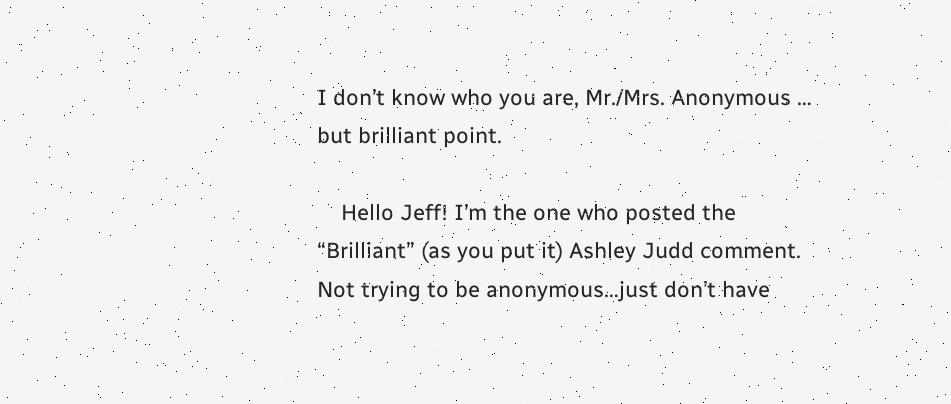I don’t know who you are, Mr./Mrs. Anonymous … but brilliant point.

    Hello Jeff! I’m the one who posted the “Brilliant” (as you put it) Ashley Judd comment. Not trying to be anonymous…just don’t have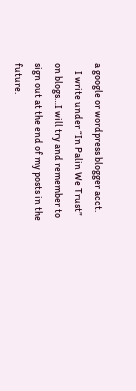a google or wordpress blogger acct.
    I write under “In Palin We Trust” on blogs…I will try and remember to sign out at the end of my posts in the future.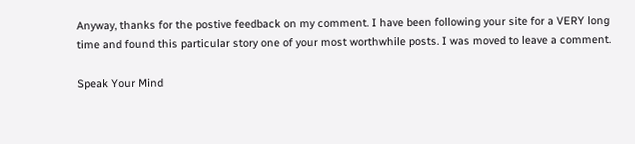Anyway, thanks for the postive feedback on my comment. I have been following your site for a VERY long time and found this particular story one of your most worthwhile posts. I was moved to leave a comment.

Speak Your Mind